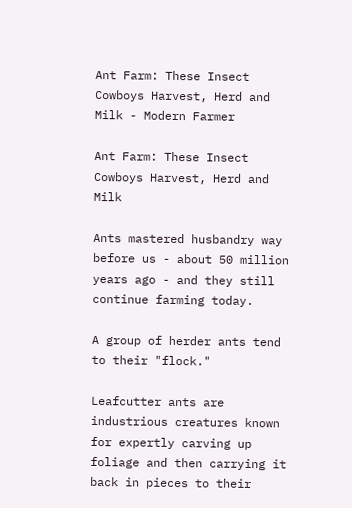Ant Farm: These Insect Cowboys Harvest, Herd and Milk - Modern Farmer

Ant Farm: These Insect Cowboys Harvest, Herd and Milk

Ants mastered husbandry way before us - about 50 million years ago - and they still continue farming today.

A group of herder ants tend to their "flock."

Leafcutter ants are industrious creatures known for expertly carving up foliage and then carrying it back in pieces to their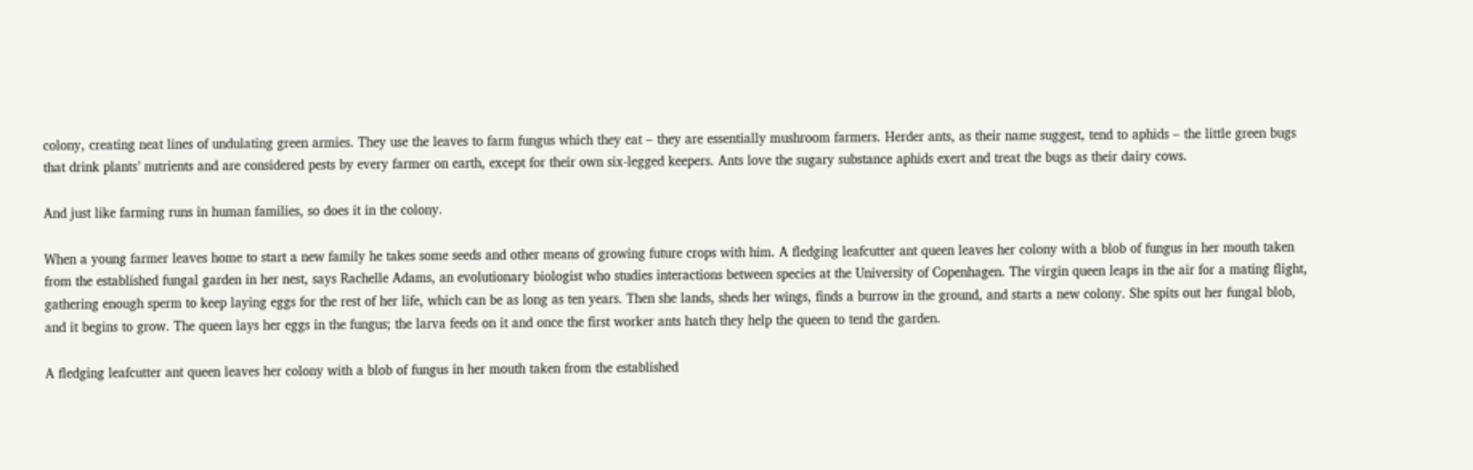colony, creating neat lines of undulating green armies. They use the leaves to farm fungus which they eat – they are essentially mushroom farmers. Herder ants, as their name suggest, tend to aphids – the little green bugs that drink plants’ nutrients and are considered pests by every farmer on earth, except for their own six-legged keepers. Ants love the sugary substance aphids exert and treat the bugs as their dairy cows.

And just like farming runs in human families, so does it in the colony.

When a young farmer leaves home to start a new family he takes some seeds and other means of growing future crops with him. A fledging leafcutter ant queen leaves her colony with a blob of fungus in her mouth taken from the established fungal garden in her nest, says Rachelle Adams, an evolutionary biologist who studies interactions between species at the University of Copenhagen. The virgin queen leaps in the air for a mating flight, gathering enough sperm to keep laying eggs for the rest of her life, which can be as long as ten years. Then she lands, sheds her wings, finds a burrow in the ground, and starts a new colony. She spits out her fungal blob, and it begins to grow. The queen lays her eggs in the fungus; the larva feeds on it and once the first worker ants hatch they help the queen to tend the garden.

A fledging leafcutter ant queen leaves her colony with a blob of fungus in her mouth taken from the established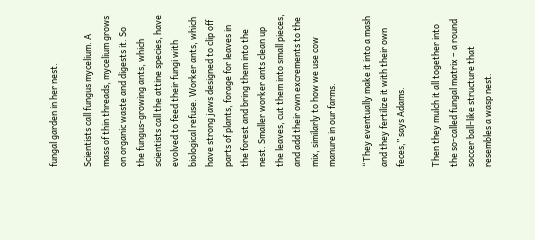fungal garden in her nest.

Scientists call fungus mycelium. A mass of thin threads, mycelium grows on organic waste and digests it. So the fungus-growing ants, which scientists call the attine species, have evolved to feed their fungi with biological refuse. Worker ants, which have strong jaws designed to clip off parts of plants, forage for leaves in the forest and bring them into the nest. Smaller worker ants clean up the leaves, cut them into small pieces, and add their own excrements to the mix, similarly to how we use cow manure in our farms.

“They eventually make it into a mash and they fertilize it with their own feces,” says Adams.

Then they mulch it all together into the so-called fungal matrix – a round soccer ball-like structure that resembles a wasp nest.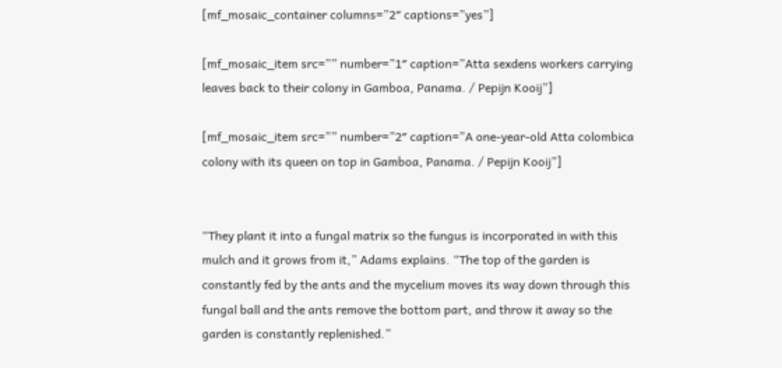[mf_mosaic_container columns=”2″ captions=”yes”]

[mf_mosaic_item src=”” number=”1″ caption=”Atta sexdens workers carrying leaves back to their colony in Gamboa, Panama. / Pepijn Kooij”]

[mf_mosaic_item src=”” number=”2″ caption=”A one-year-old Atta colombica colony with its queen on top in Gamboa, Panama. / Pepijn Kooij”]


“They plant it into a fungal matrix so the fungus is incorporated in with this mulch and it grows from it,” Adams explains. “The top of the garden is constantly fed by the ants and the mycelium moves its way down through this fungal ball and the ants remove the bottom part, and throw it away so the garden is constantly replenished.”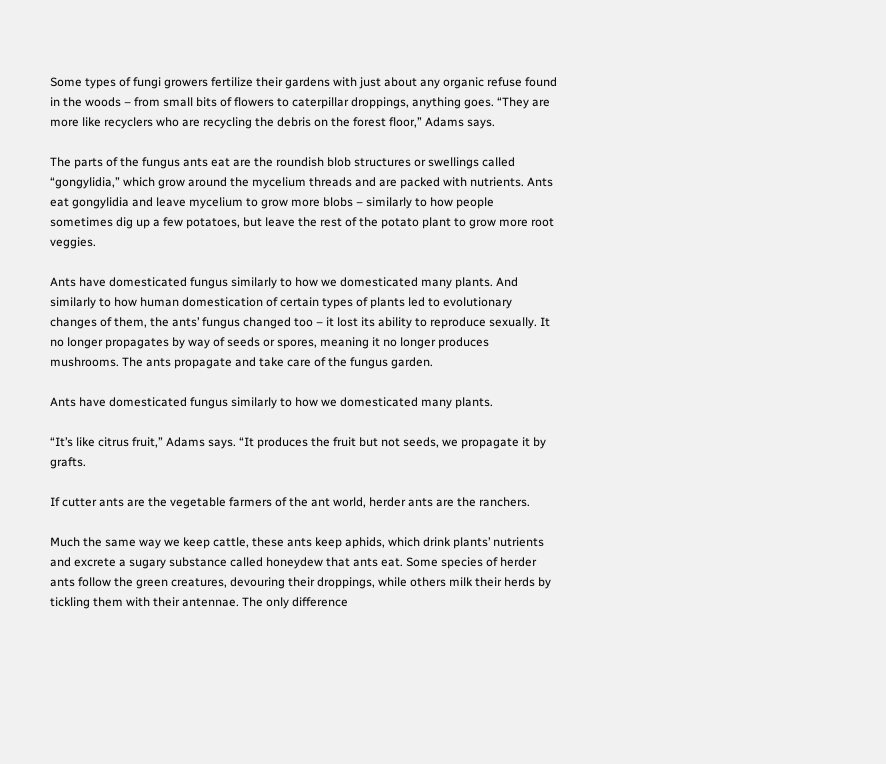Some types of fungi growers fertilize their gardens with just about any organic refuse found in the woods – from small bits of flowers to caterpillar droppings, anything goes. “They are more like recyclers who are recycling the debris on the forest floor,” Adams says.

The parts of the fungus ants eat are the roundish blob structures or swellings called “gongylidia,” which grow around the mycelium threads and are packed with nutrients. Ants eat gongylidia and leave mycelium to grow more blobs – similarly to how people sometimes dig up a few potatoes, but leave the rest of the potato plant to grow more root veggies.

Ants have domesticated fungus similarly to how we domesticated many plants. And similarly to how human domestication of certain types of plants led to evolutionary changes of them, the ants’ fungus changed too – it lost its ability to reproduce sexually. It no longer propagates by way of seeds or spores, meaning it no longer produces mushrooms. The ants propagate and take care of the fungus garden.

Ants have domesticated fungus similarly to how we domesticated many plants.

“It’s like citrus fruit,” Adams says. “It produces the fruit but not seeds, we propagate it by grafts.

If cutter ants are the vegetable farmers of the ant world, herder ants are the ranchers.

Much the same way we keep cattle, these ants keep aphids, which drink plants’ nutrients and excrete a sugary substance called honeydew that ants eat. Some species of herder ants follow the green creatures, devouring their droppings, while others milk their herds by tickling them with their antennae. The only difference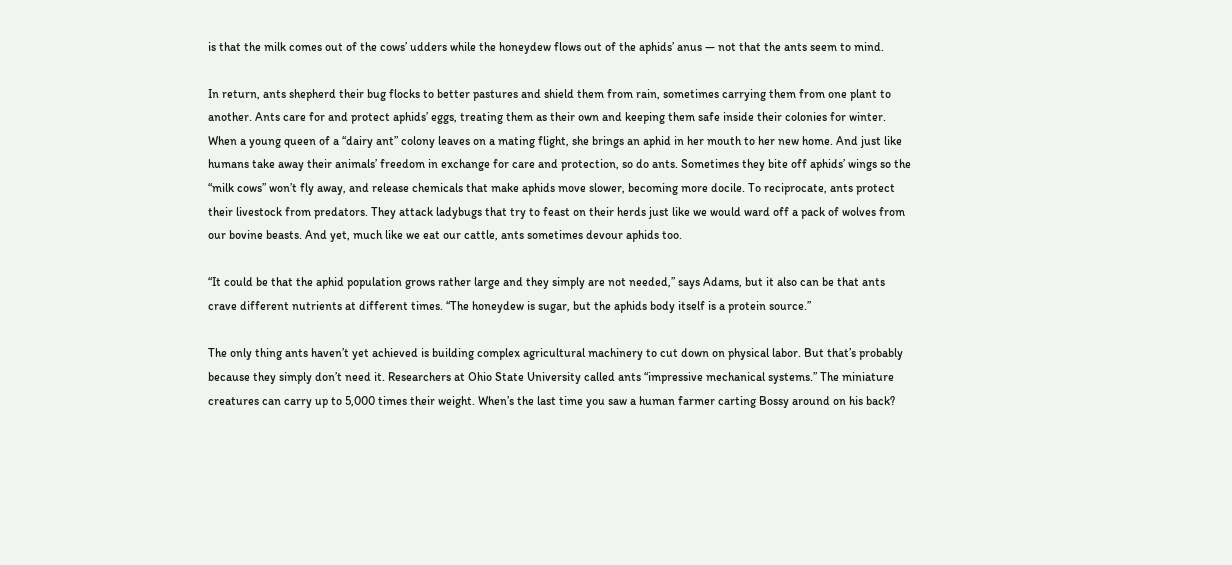is that the milk comes out of the cows’ udders while the honeydew flows out of the aphids’ anus — not that the ants seem to mind.

In return, ants shepherd their bug flocks to better pastures and shield them from rain, sometimes carrying them from one plant to another. Ants care for and protect aphids’ eggs, treating them as their own and keeping them safe inside their colonies for winter. When a young queen of a “dairy ant” colony leaves on a mating flight, she brings an aphid in her mouth to her new home. And just like humans take away their animals’ freedom in exchange for care and protection, so do ants. Sometimes they bite off aphids’ wings so the “milk cows” won’t fly away, and release chemicals that make aphids move slower, becoming more docile. To reciprocate, ants protect their livestock from predators. They attack ladybugs that try to feast on their herds just like we would ward off a pack of wolves from our bovine beasts. And yet, much like we eat our cattle, ants sometimes devour aphids too.

“It could be that the aphid population grows rather large and they simply are not needed,” says Adams, but it also can be that ants crave different nutrients at different times. “The honeydew is sugar, but the aphids body itself is a protein source.”

The only thing ants haven’t yet achieved is building complex agricultural machinery to cut down on physical labor. But that’s probably because they simply don’t need it. Researchers at Ohio State University called ants “impressive mechanical systems.” The miniature creatures can carry up to 5,000 times their weight. When’s the last time you saw a human farmer carting Bossy around on his back?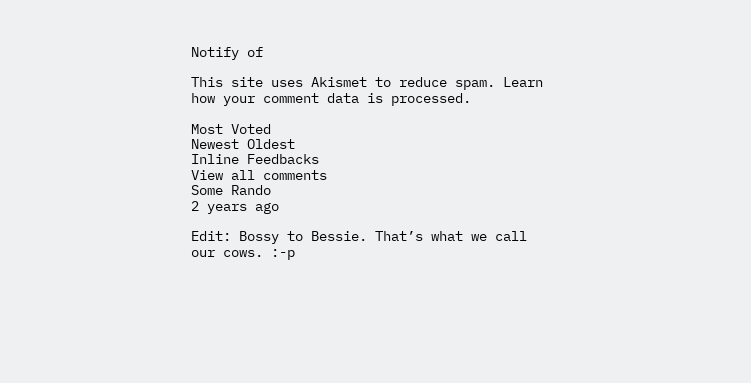Notify of

This site uses Akismet to reduce spam. Learn how your comment data is processed.

Most Voted
Newest Oldest
Inline Feedbacks
View all comments
Some Rando
2 years ago

Edit: Bossy to Bessie. That’s what we call our cows. :-p